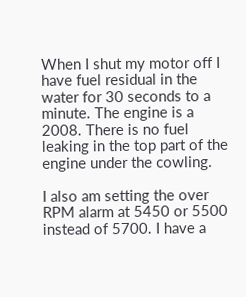When I shut my motor off I have fuel residual in the water for 30 seconds to a minute. The engine is a 2008. There is no fuel leaking in the top part of the engine under the cowling.

I also am setting the over RPM alarm at 5450 or 5500 instead of 5700. I have a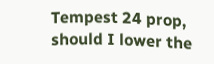Tempest 24 prop, should I lower the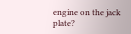engine on the jack plate?